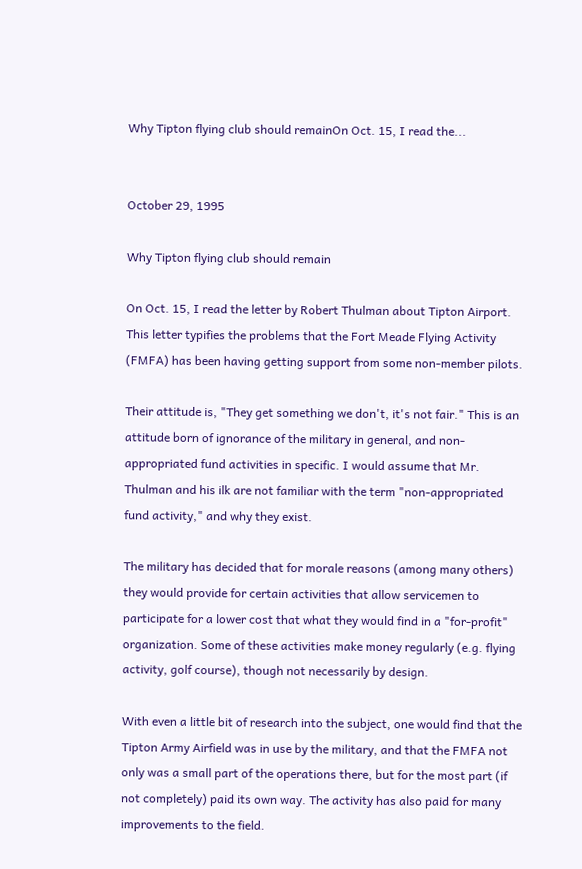Why Tipton flying club should remainOn Oct. 15, I read the...


October 29, 1995

Why Tipton flying club should remain

On Oct. 15, I read the letter by Robert Thulman about Tipton Airport. This letter typifies the problems that the Fort Meade Flying Activity (FMFA) has been having getting support from some non-member pilots.

Their attitude is, "They get something we don't, it's not fair." This is an attitude born of ignorance of the military in general, and non-appropriated fund activities in specific. I would assume that Mr. Thulman and his ilk are not familiar with the term "non-appropriated fund activity," and why they exist.

The military has decided that for morale reasons (among many others) they would provide for certain activities that allow servicemen to participate for a lower cost that what they would find in a "for-profit" organization. Some of these activities make money regularly (e.g. flying activity, golf course), though not necessarily by design.

With even a little bit of research into the subject, one would find that the Tipton Army Airfield was in use by the military, and that the FMFA not only was a small part of the operations there, but for the most part (if not completely) paid its own way. The activity has also paid for many improvements to the field.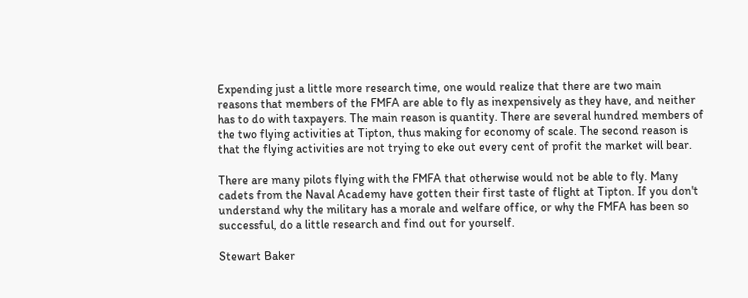Expending just a little more research time, one would realize that there are two main reasons that members of the FMFA are able to fly as inexpensively as they have, and neither has to do with taxpayers. The main reason is quantity. There are several hundred members of the two flying activities at Tipton, thus making for economy of scale. The second reason is that the flying activities are not trying to eke out every cent of profit the market will bear.

There are many pilots flying with the FMFA that otherwise would not be able to fly. Many cadets from the Naval Academy have gotten their first taste of flight at Tipton. If you don't understand why the military has a morale and welfare office, or why the FMFA has been so successful, do a little research and find out for yourself.

Stewart Baker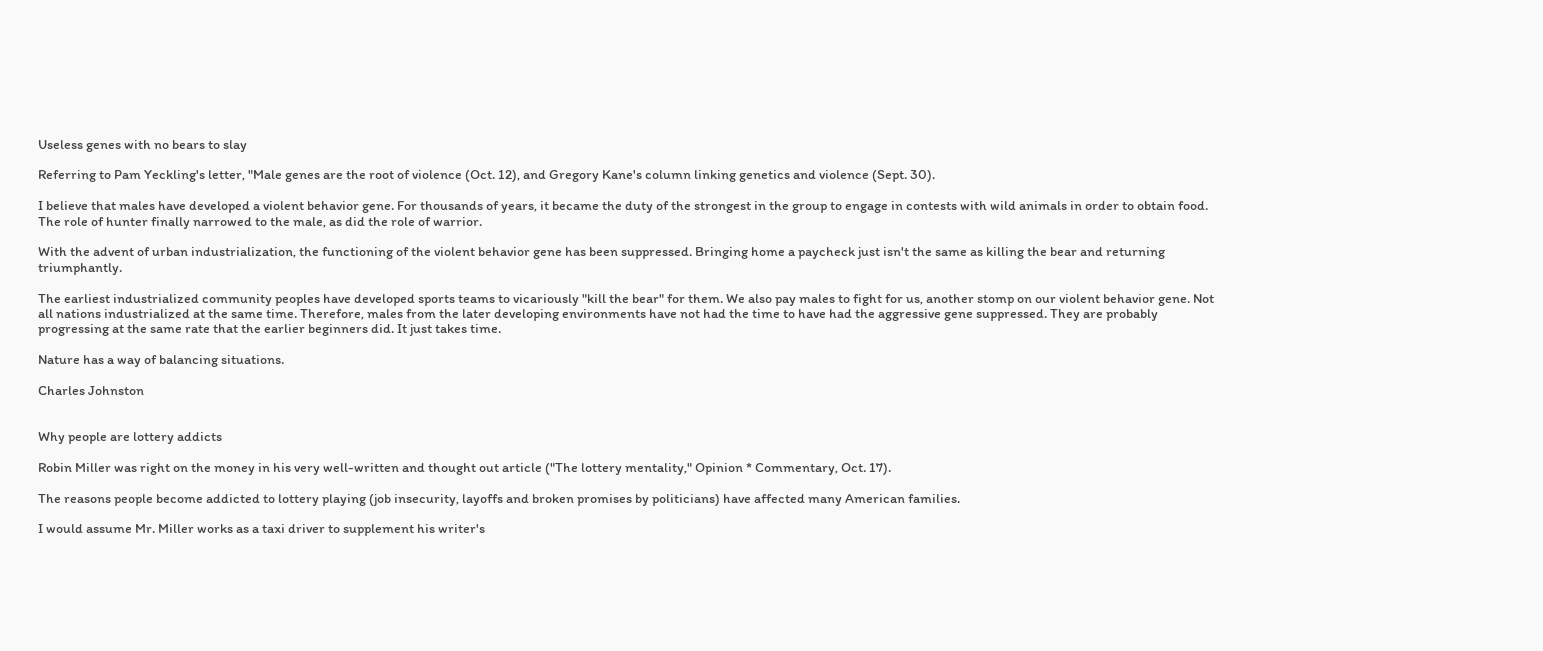Useless genes with no bears to slay

Referring to Pam Yeckling's letter, "Male genes are the root of violence (Oct. 12), and Gregory Kane's column linking genetics and violence (Sept. 30).

I believe that males have developed a violent behavior gene. For thousands of years, it became the duty of the strongest in the group to engage in contests with wild animals in order to obtain food. The role of hunter finally narrowed to the male, as did the role of warrior.

With the advent of urban industrialization, the functioning of the violent behavior gene has been suppressed. Bringing home a paycheck just isn't the same as killing the bear and returning triumphantly.

The earliest industrialized community peoples have developed sports teams to vicariously "kill the bear" for them. We also pay males to fight for us, another stomp on our violent behavior gene. Not all nations industrialized at the same time. Therefore, males from the later developing environments have not had the time to have had the aggressive gene suppressed. They are probably progressing at the same rate that the earlier beginners did. It just takes time.

Nature has a way of balancing situations.

Charles Johnston


Why people are lottery addicts

Robin Miller was right on the money in his very well-written and thought out article ("The lottery mentality," Opinion * Commentary, Oct. 17).

The reasons people become addicted to lottery playing (job insecurity, layoffs and broken promises by politicians) have affected many American families.

I would assume Mr. Miller works as a taxi driver to supplement his writer's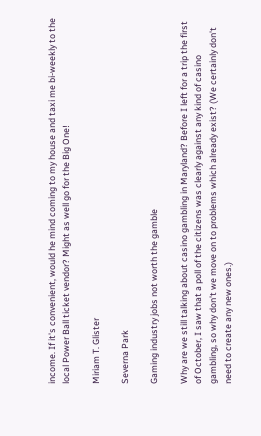income. If it's convenient, would he mind coming to my house and taxi me bi-weekly to the local Power Ball ticket vendor? Might as well go for the Big One!

Miriam T. Glister

Severna Park

Gaming industry jobs not worth the gamble

Why are we still talking about casino gambling in Maryland? Before I left for a trip the first of October, I saw that a poll of the citizens was clearly against any kind of casino gambling, so why don't we move on to problems which already exist? (We certainly don't need to create any new ones.)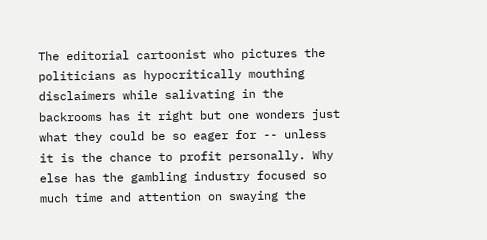The editorial cartoonist who pictures the politicians as hypocritically mouthing disclaimers while salivating in the backrooms has it right but one wonders just what they could be so eager for -- unless it is the chance to profit personally. Why else has the gambling industry focused so much time and attention on swaying the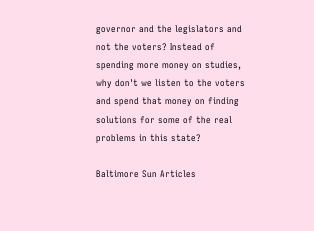governor and the legislators and not the voters? Instead of spending more money on studies, why don't we listen to the voters and spend that money on finding solutions for some of the real problems in this state?

Baltimore Sun Articles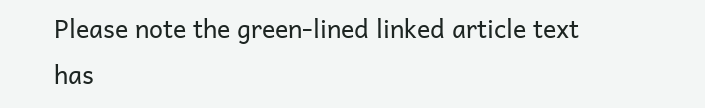Please note the green-lined linked article text has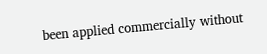been applied commercially without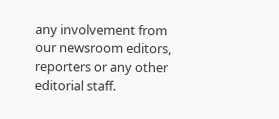any involvement from our newsroom editors, reporters or any other editorial staff.